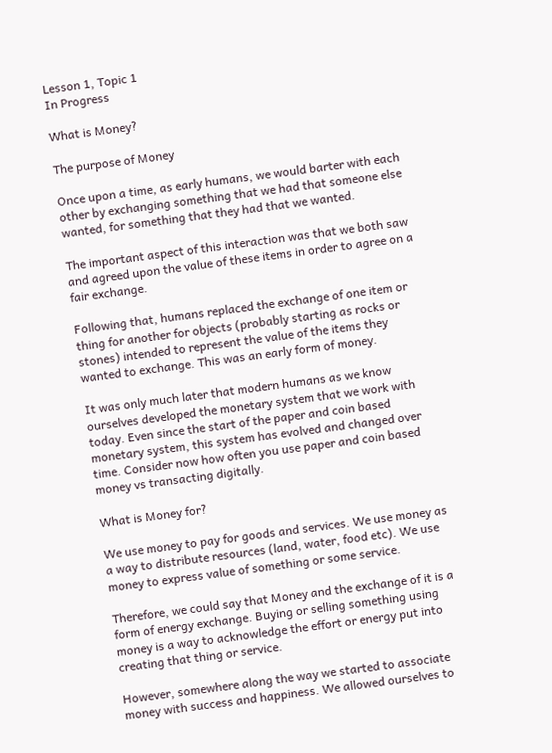Lesson 1, Topic 1
In Progress

What is Money?

The purpose of Money

Once upon a time, as early humans, we would barter with each other by exchanging something that we had that someone else wanted, for something that they had that we wanted.

The important aspect of this interaction was that we both saw and agreed upon the value of these items in order to agree on a fair exchange.

Following that, humans replaced the exchange of one item or thing for another for objects (probably starting as rocks or stones) intended to represent the value of the items they wanted to exchange. This was an early form of money.

It was only much later that modern humans as we know ourselves developed the monetary system that we work with today. Even since the start of the paper and coin based monetary system, this system has evolved and changed over time. Consider now how often you use paper and coin based money vs transacting digitally.

What is Money for?

We use money to pay for goods and services. We use money as a way to distribute resources (land, water, food etc). We use money to express value of something or some service.

Therefore, we could say that Money and the exchange of it is a form of energy exchange. Buying or selling something using money is a way to acknowledge the effort or energy put into creating that thing or service.

However, somewhere along the way we started to associate money with success and happiness. We allowed ourselves to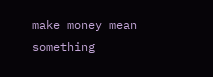make money mean something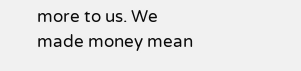more to us. We made money mean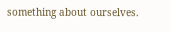something about ourselves.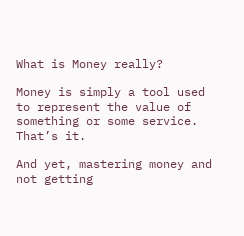What is Money really?

Money is simply a tool used to represent the value of something or some service. That’s it.

And yet, mastering money and not getting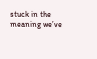stuck in the meaning we’ve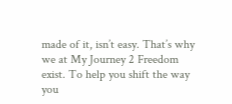made of it, isn’t easy. That’s why we at My Journey 2 Freedom exist. To help you shift the way you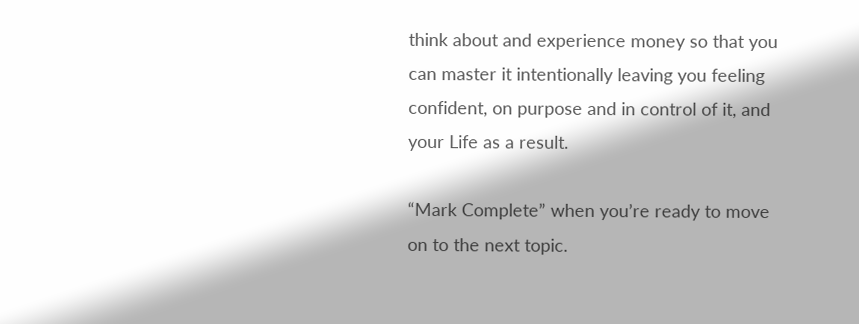think about and experience money so that you can master it intentionally leaving you feeling confident, on purpose and in control of it, and your Life as a result.

“Mark Complete” when you’re ready to move on to the next topic.